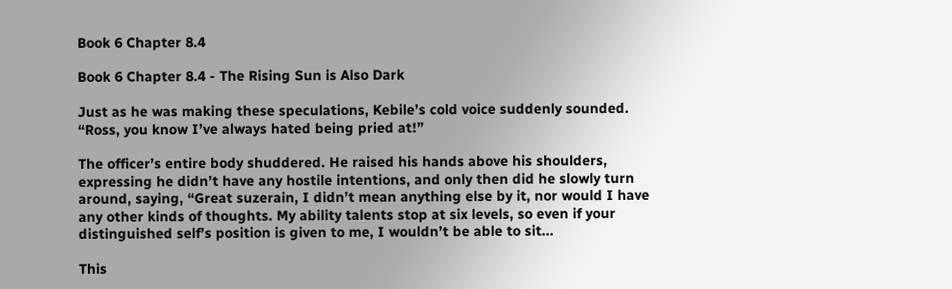Book 6 Chapter 8.4

Book 6 Chapter 8.4 - The Rising Sun is Also Dark

Just as he was making these speculations, Kebile’s cold voice suddenly sounded. “Ross, you know I’ve always hated being pried at!”

The officer’s entire body shuddered. He raised his hands above his shoulders, expressing he didn’t have any hostile intentions, and only then did he slowly turn around, saying, “Great suzerain, I didn’t mean anything else by it, nor would I have any other kinds of thoughts. My ability talents stop at six levels, so even if your distinguished self’s position is given to me, I wouldn’t be able to sit...

This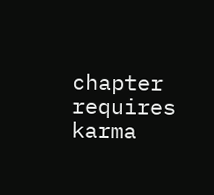chapter requires karma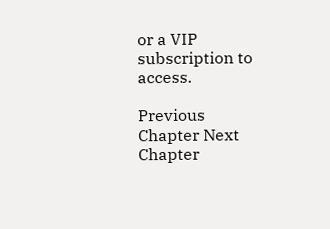or a VIP subscription to access.

Previous Chapter Next Chapter